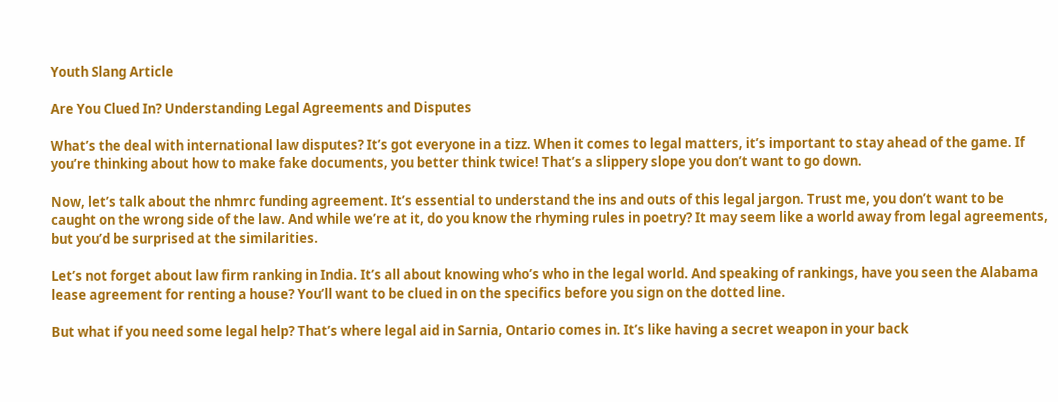Youth Slang Article

Are You Clued In? Understanding Legal Agreements and Disputes

What’s the deal with international law disputes? It’s got everyone in a tizz. When it comes to legal matters, it’s important to stay ahead of the game. If you’re thinking about how to make fake documents, you better think twice! That’s a slippery slope you don’t want to go down.

Now, let’s talk about the nhmrc funding agreement. It’s essential to understand the ins and outs of this legal jargon. Trust me, you don’t want to be caught on the wrong side of the law. And while we’re at it, do you know the rhyming rules in poetry? It may seem like a world away from legal agreements, but you’d be surprised at the similarities.

Let’s not forget about law firm ranking in India. It’s all about knowing who’s who in the legal world. And speaking of rankings, have you seen the Alabama lease agreement for renting a house? You’ll want to be clued in on the specifics before you sign on the dotted line.

But what if you need some legal help? That’s where legal aid in Sarnia, Ontario comes in. It’s like having a secret weapon in your back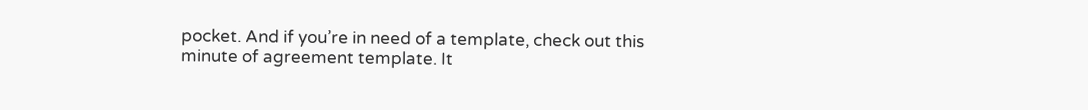pocket. And if you’re in need of a template, check out this minute of agreement template. It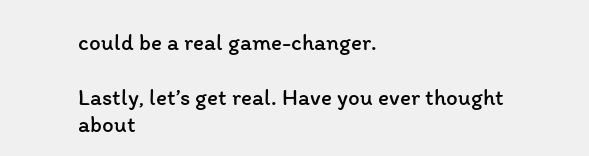could be a real game-changer.

Lastly, let’s get real. Have you ever thought about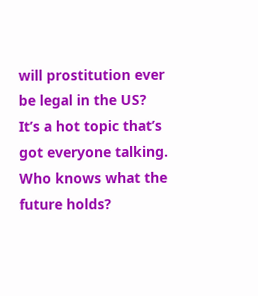will prostitution ever be legal in the US? It’s a hot topic that’s got everyone talking. Who knows what the future holds?